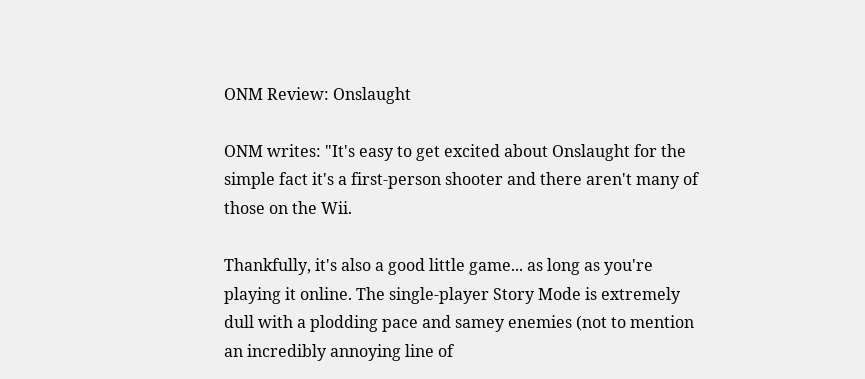ONM Review: Onslaught

ONM writes: "It's easy to get excited about Onslaught for the simple fact it's a first-person shooter and there aren't many of those on the Wii.

Thankfully, it's also a good little game... as long as you're playing it online. The single-player Story Mode is extremely dull with a plodding pace and samey enemies (not to mention an incredibly annoying line of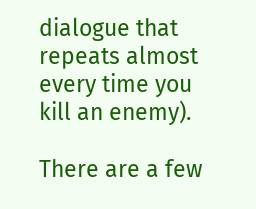dialogue that repeats almost every time you kill an enemy).

There are a few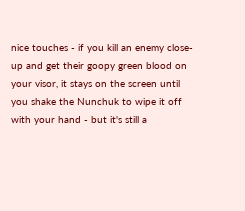nice touches - if you kill an enemy close-up and get their goopy green blood on your visor, it stays on the screen until you shake the Nunchuk to wipe it off with your hand - but it's still a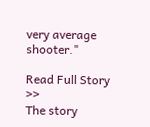very average shooter."

Read Full Story >>
The story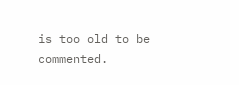is too old to be commented.